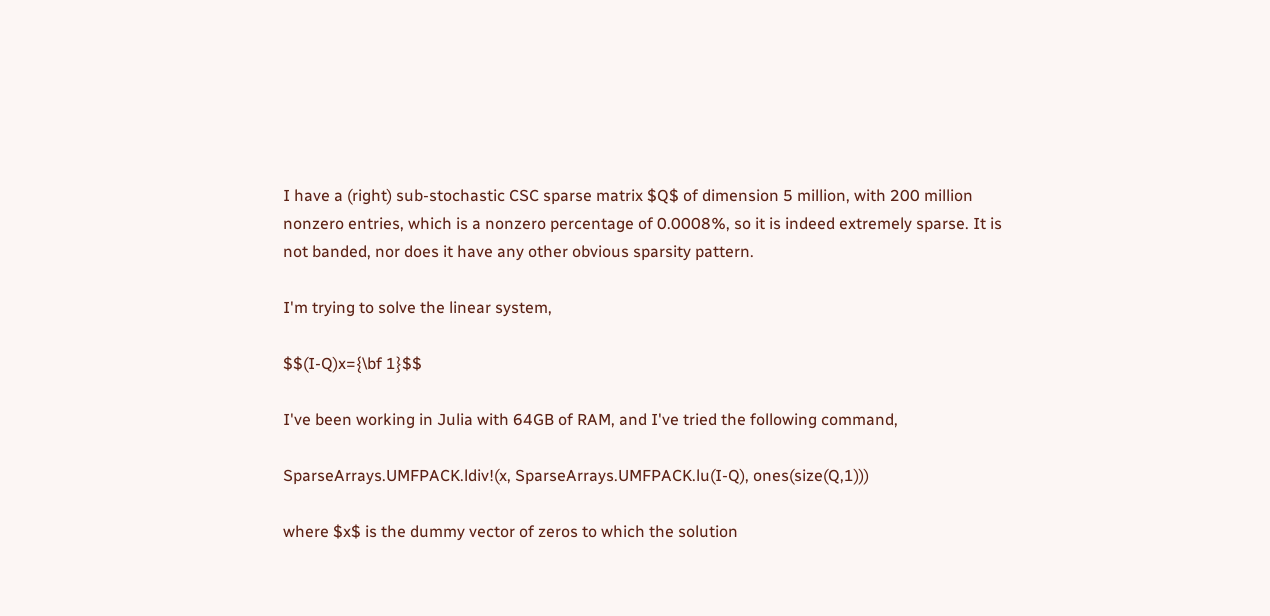I have a (right) sub-stochastic CSC sparse matrix $Q$ of dimension 5 million, with 200 million nonzero entries, which is a nonzero percentage of 0.0008%, so it is indeed extremely sparse. It is not banded, nor does it have any other obvious sparsity pattern.

I'm trying to solve the linear system,

$$(I-Q)x={\bf 1}$$

I've been working in Julia with 64GB of RAM, and I've tried the following command,

SparseArrays.UMFPACK.ldiv!(x, SparseArrays.UMFPACK.lu(I-Q), ones(size(Q,1)))

where $x$ is the dummy vector of zeros to which the solution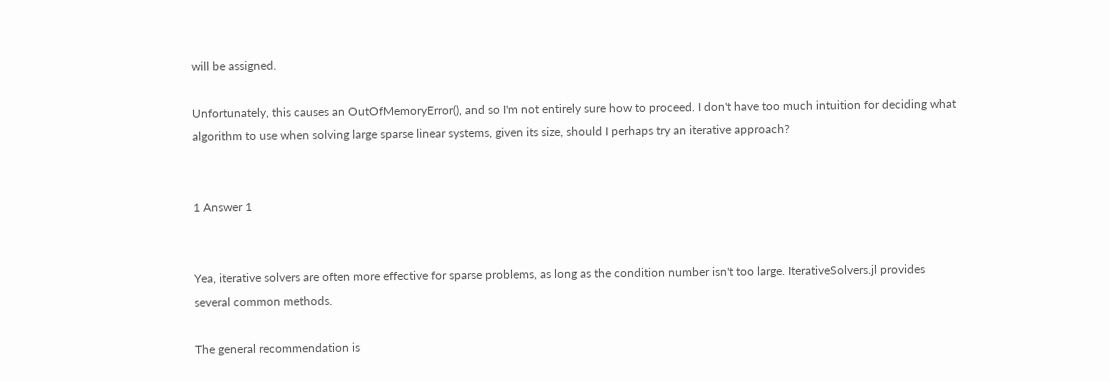will be assigned.

Unfortunately, this causes an OutOfMemoryError(), and so I'm not entirely sure how to proceed. I don't have too much intuition for deciding what algorithm to use when solving large sparse linear systems, given its size, should I perhaps try an iterative approach?


1 Answer 1


Yea, iterative solvers are often more effective for sparse problems, as long as the condition number isn't too large. IterativeSolvers.jl provides several common methods.

The general recommendation is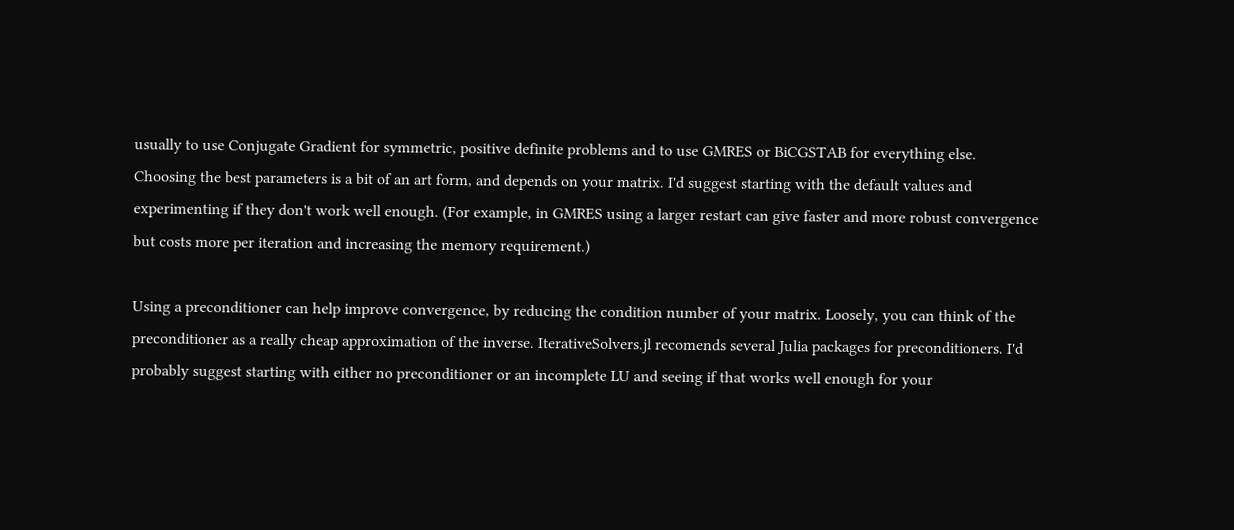usually to use Conjugate Gradient for symmetric, positive definite problems and to use GMRES or BiCGSTAB for everything else. Choosing the best parameters is a bit of an art form, and depends on your matrix. I'd suggest starting with the default values and experimenting if they don't work well enough. (For example, in GMRES using a larger restart can give faster and more robust convergence but costs more per iteration and increasing the memory requirement.)

Using a preconditioner can help improve convergence, by reducing the condition number of your matrix. Loosely, you can think of the preconditioner as a really cheap approximation of the inverse. IterativeSolvers.jl recomends several Julia packages for preconditioners. I'd probably suggest starting with either no preconditioner or an incomplete LU and seeing if that works well enough for your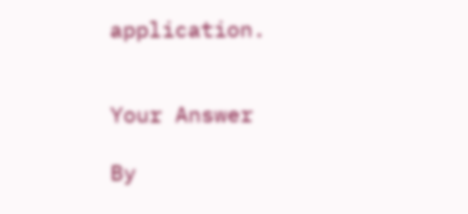application.


Your Answer

By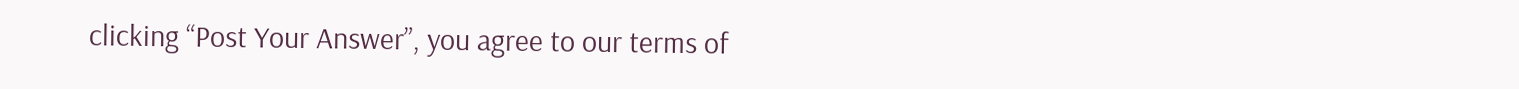clicking “Post Your Answer”, you agree to our terms of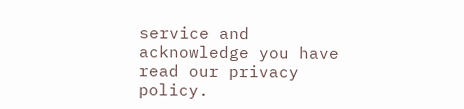service and acknowledge you have read our privacy policy.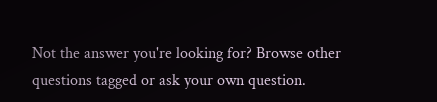Not the answer you're looking for? Browse other questions tagged or ask your own question.